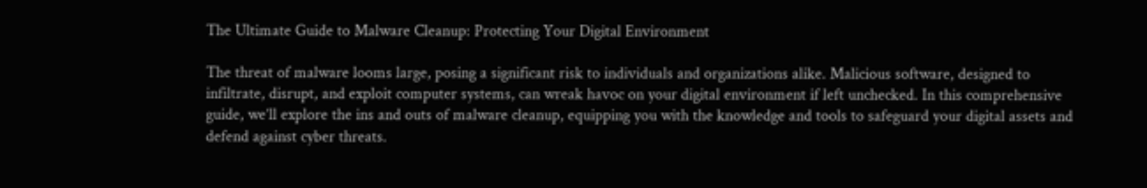The Ultimate Guide to Malware Cleanup: Protecting Your Digital Environment

The threat of malware looms large, posing a significant risk to individuals and organizations alike. Malicious software, designed to infiltrate, disrupt, and exploit computer systems, can wreak havoc on your digital environment if left unchecked. In this comprehensive guide, we’ll explore the ins and outs of malware cleanup, equipping you with the knowledge and tools to safeguard your digital assets and defend against cyber threats.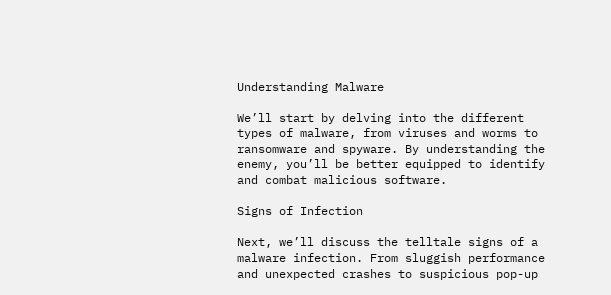Understanding Malware

We’ll start by delving into the different types of malware, from viruses and worms to ransomware and spyware. By understanding the enemy, you’ll be better equipped to identify and combat malicious software.

Signs of Infection

Next, we’ll discuss the telltale signs of a malware infection. From sluggish performance and unexpected crashes to suspicious pop-up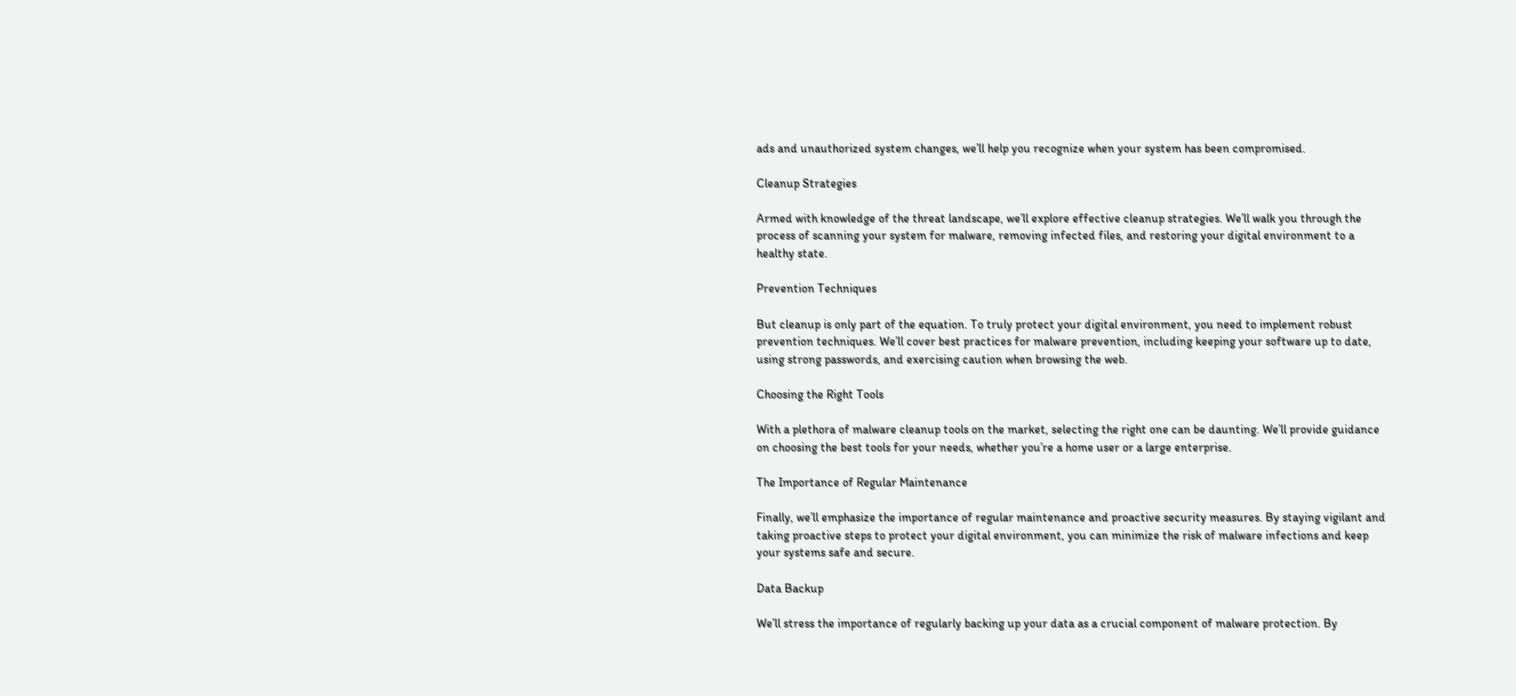ads and unauthorized system changes, we’ll help you recognize when your system has been compromised.

Cleanup Strategies

Armed with knowledge of the threat landscape, we’ll explore effective cleanup strategies. We’ll walk you through the process of scanning your system for malware, removing infected files, and restoring your digital environment to a healthy state.

Prevention Techniques

But cleanup is only part of the equation. To truly protect your digital environment, you need to implement robust prevention techniques. We’ll cover best practices for malware prevention, including keeping your software up to date, using strong passwords, and exercising caution when browsing the web.

Choosing the Right Tools

With a plethora of malware cleanup tools on the market, selecting the right one can be daunting. We’ll provide guidance on choosing the best tools for your needs, whether you’re a home user or a large enterprise.

The Importance of Regular Maintenance

Finally, we’ll emphasize the importance of regular maintenance and proactive security measures. By staying vigilant and taking proactive steps to protect your digital environment, you can minimize the risk of malware infections and keep your systems safe and secure.

Data Backup

We’ll stress the importance of regularly backing up your data as a crucial component of malware protection. By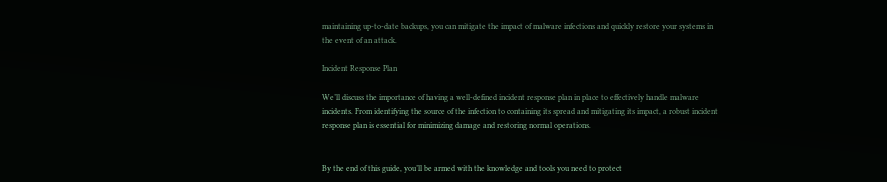maintaining up-to-date backups, you can mitigate the impact of malware infections and quickly restore your systems in the event of an attack.

Incident Response Plan

We’ll discuss the importance of having a well-defined incident response plan in place to effectively handle malware incidents. From identifying the source of the infection to containing its spread and mitigating its impact, a robust incident response plan is essential for minimizing damage and restoring normal operations.


By the end of this guide, you’ll be armed with the knowledge and tools you need to protect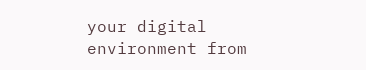your digital environment from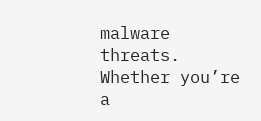malware threats. Whether you’re a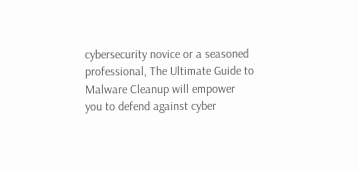cybersecurity novice or a seasoned professional, The Ultimate Guide to Malware Cleanup will empower you to defend against cyber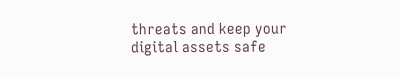threats and keep your digital assets safe